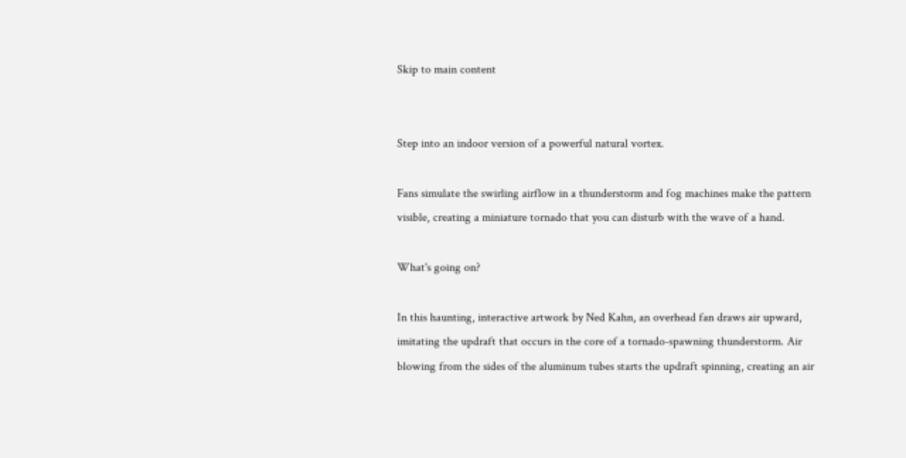Skip to main content


Step into an indoor version of a powerful natural vortex.

Fans simulate the swirling airflow in a thunderstorm and fog machines make the pattern visible, creating a miniature tornado that you can disturb with the wave of a hand.

What's going on?

In this haunting, interactive artwork by Ned Kahn, an overhead fan draws air upward, imitating the updraft that occurs in the core of a tornado-spawning thunderstorm. Air blowing from the sides of the aluminum tubes starts the updraft spinning, creating an air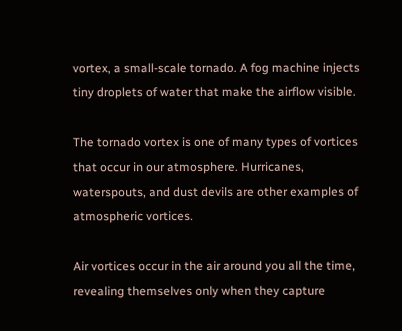vortex, a small-scale tornado. A fog machine injects tiny droplets of water that make the airflow visible.

The tornado vortex is one of many types of vortices that occur in our atmosphere. Hurricanes, waterspouts, and dust devils are other examples of atmospheric vortices.

Air vortices occur in the air around you all the time, revealing themselves only when they capture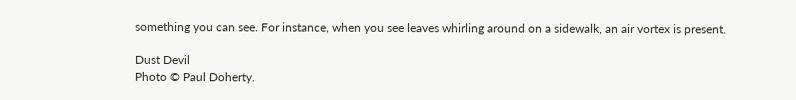something you can see. For instance, when you see leaves whirling around on a sidewalk, an air vortex is present.

Dust Devil
Photo © Paul Doherty.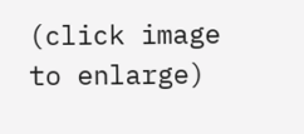(click image to enlarge)